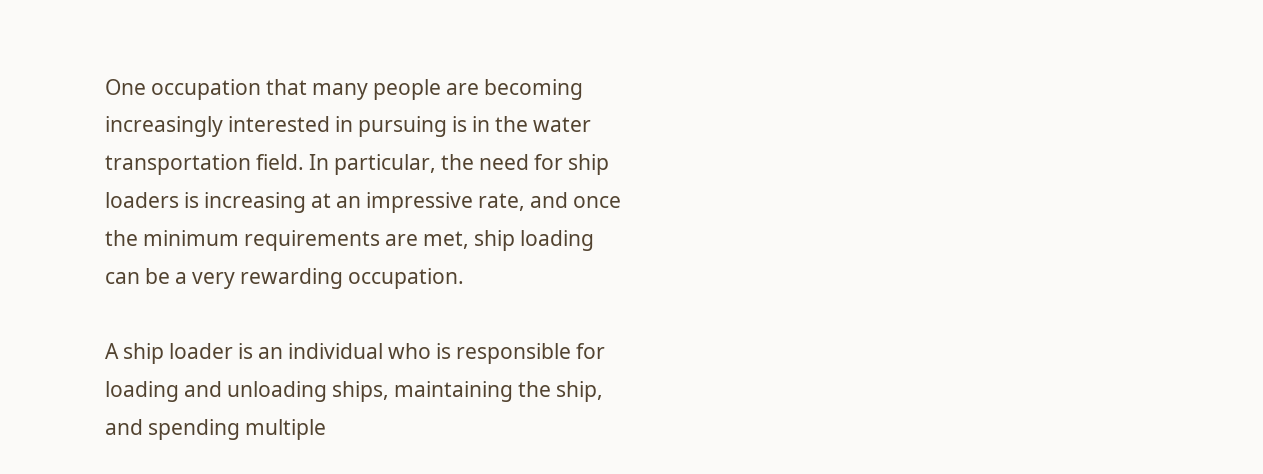One occupation that many people are becoming increasingly interested in pursuing is in the water transportation field. In particular, the need for ship loaders is increasing at an impressive rate, and once the minimum requirements are met, ship loading can be a very rewarding occupation.

A ship loader is an individual who is responsible for loading and unloading ships, maintaining the ship, and spending multiple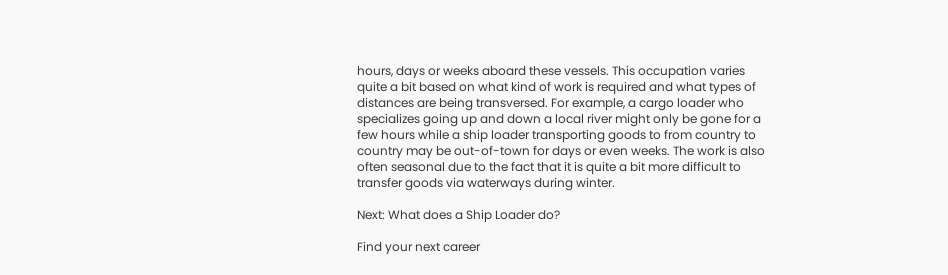hours, days or weeks aboard these vessels. This occupation varies quite a bit based on what kind of work is required and what types of distances are being transversed. For example, a cargo loader who specializes going up and down a local river might only be gone for a few hours while a ship loader transporting goods to from country to country may be out-of-town for days or even weeks. The work is also often seasonal due to the fact that it is quite a bit more difficult to transfer goods via waterways during winter.

Next: What does a Ship Loader do?

Find your next career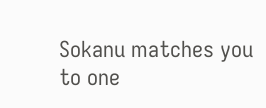Sokanu matches you to one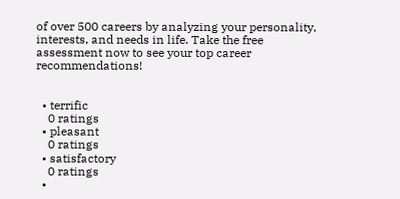of over 500 careers by analyzing your personality, interests, and needs in life. Take the free assessment now to see your top career recommendations!


  • terrific
    0 ratings
  • pleasant
    0 ratings
  • satisfactory
    0 ratings
  •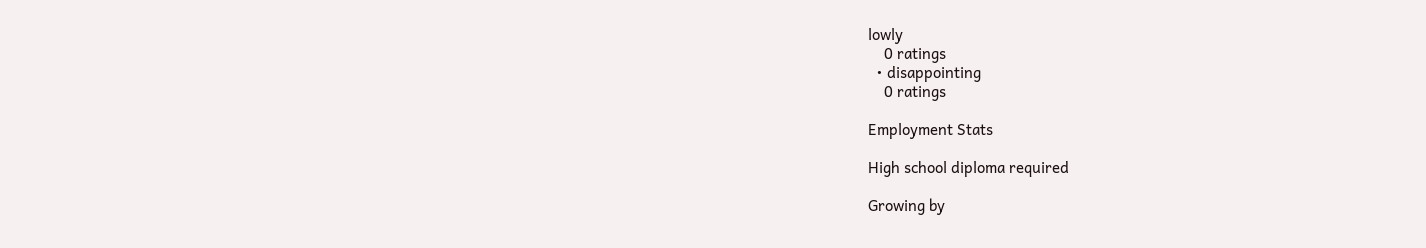lowly
    0 ratings
  • disappointing
    0 ratings

Employment Stats

High school diploma required

Growing by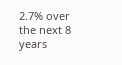2.7% over the next 8 years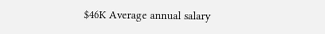$46K Average annual salary